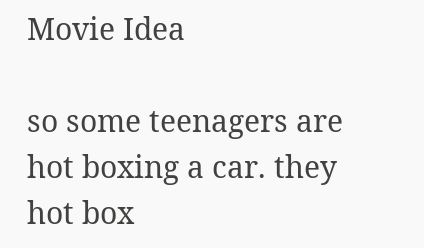Movie Idea

so some teenagers are hot boxing a car. they hot box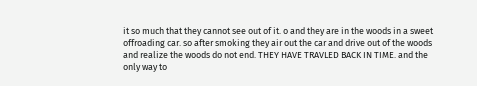it so much that they cannot see out of it. o and they are in the woods in a sweet offroading car. so after smoking they air out the car and drive out of the woods and realize the woods do not end. THEY HAVE TRAVLED BACK IN TIME. and the only way to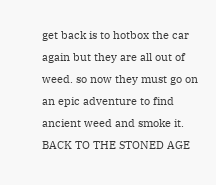get back is to hotbox the car again but they are all out of weed. so now they must go on an epic adventure to find ancient weed and smoke it. BACK TO THE STONED AGE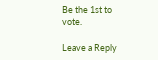Be the 1st to vote.

Leave a Reply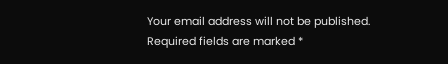Your email address will not be published. Required fields are marked *